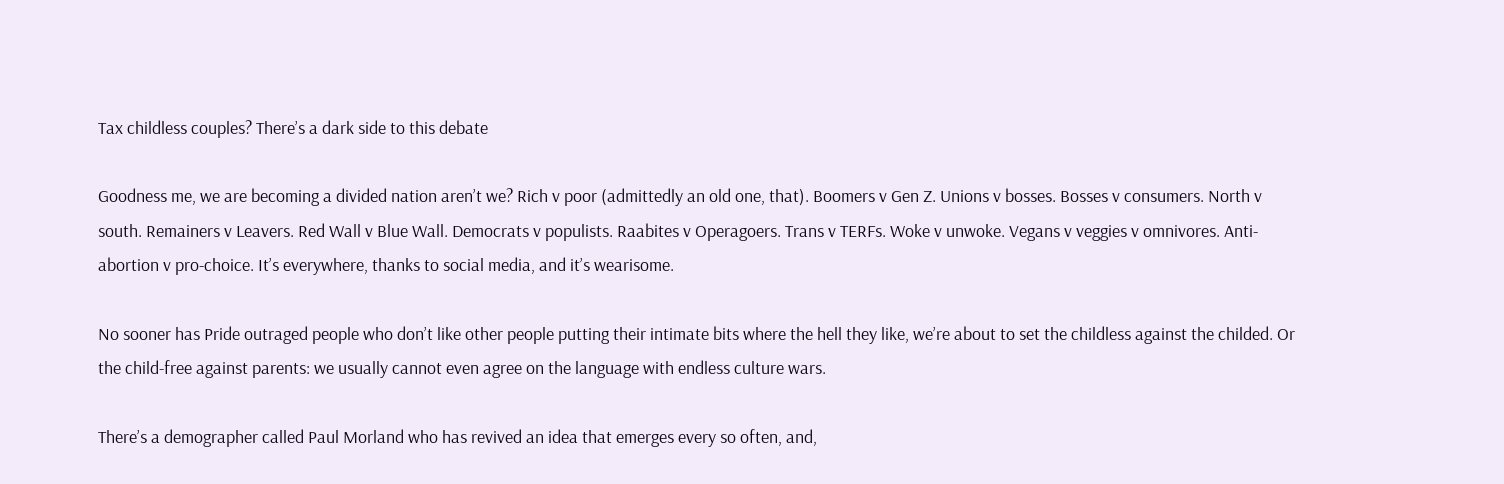Tax childless couples? There’s a dark side to this debate

Goodness me, we are becoming a divided nation aren’t we? Rich v poor (admittedly an old one, that). Boomers v Gen Z. Unions v bosses. Bosses v consumers. North v south. Remainers v Leavers. Red Wall v Blue Wall. Democrats v populists. Raabites v Operagoers. Trans v TERFs. Woke v unwoke. Vegans v veggies v omnivores. Anti-abortion v pro-choice. It’s everywhere, thanks to social media, and it’s wearisome.

No sooner has Pride outraged people who don’t like other people putting their intimate bits where the hell they like, we’re about to set the childless against the childed. Or the child-free against parents: we usually cannot even agree on the language with endless culture wars.

There’s a demographer called Paul Morland who has revived an idea that emerges every so often, and,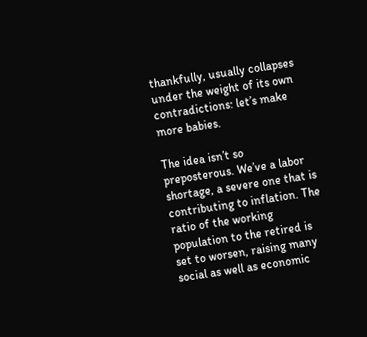thankfully, usually collapses under the weight of its own contradictions: let’s make more babies.

The idea isn’t so preposterous. We’ve a labor shortage, a severe one that is contributing to inflation. The ratio of the working population to the retired is set to worsen, raising many social as well as economic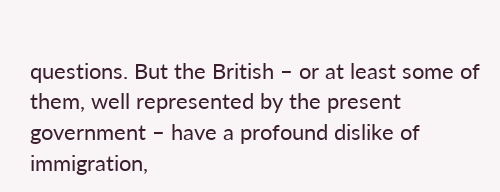questions. But the British – or at least some of them, well represented by the present government – have a profound dislike of immigration,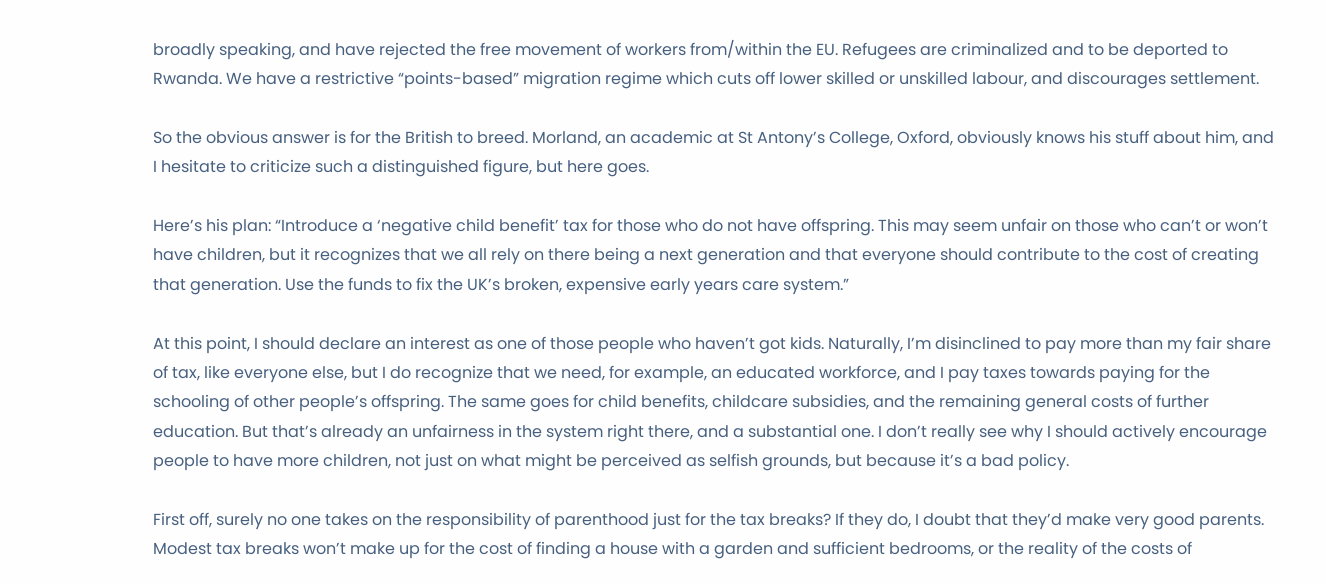broadly speaking, and have rejected the free movement of workers from/within the EU. Refugees are criminalized and to be deported to Rwanda. We have a restrictive “points-based” migration regime which cuts off lower skilled or unskilled labour, and discourages settlement.

So the obvious answer is for the British to breed. Morland, an academic at St Antony’s College, Oxford, obviously knows his stuff about him, and I hesitate to criticize such a distinguished figure, but here goes.

Here’s his plan: “Introduce a ‘negative child benefit’ tax for those who do not have offspring. This may seem unfair on those who can’t or won’t have children, but it recognizes that we all rely on there being a next generation and that everyone should contribute to the cost of creating that generation. Use the funds to fix the UK’s broken, expensive early years care system.”

At this point, I should declare an interest as one of those people who haven’t got kids. Naturally, I’m disinclined to pay more than my fair share of tax, like everyone else, but I do recognize that we need, for example, an educated workforce, and I pay taxes towards paying for the schooling of other people’s offspring. The same goes for child benefits, childcare subsidies, and the remaining general costs of further education. But that’s already an unfairness in the system right there, and a substantial one. I don’t really see why I should actively encourage people to have more children, not just on what might be perceived as selfish grounds, but because it’s a bad policy.

First off, surely no one takes on the responsibility of parenthood just for the tax breaks? If they do, I doubt that they’d make very good parents. Modest tax breaks won’t make up for the cost of finding a house with a garden and sufficient bedrooms, or the reality of the costs of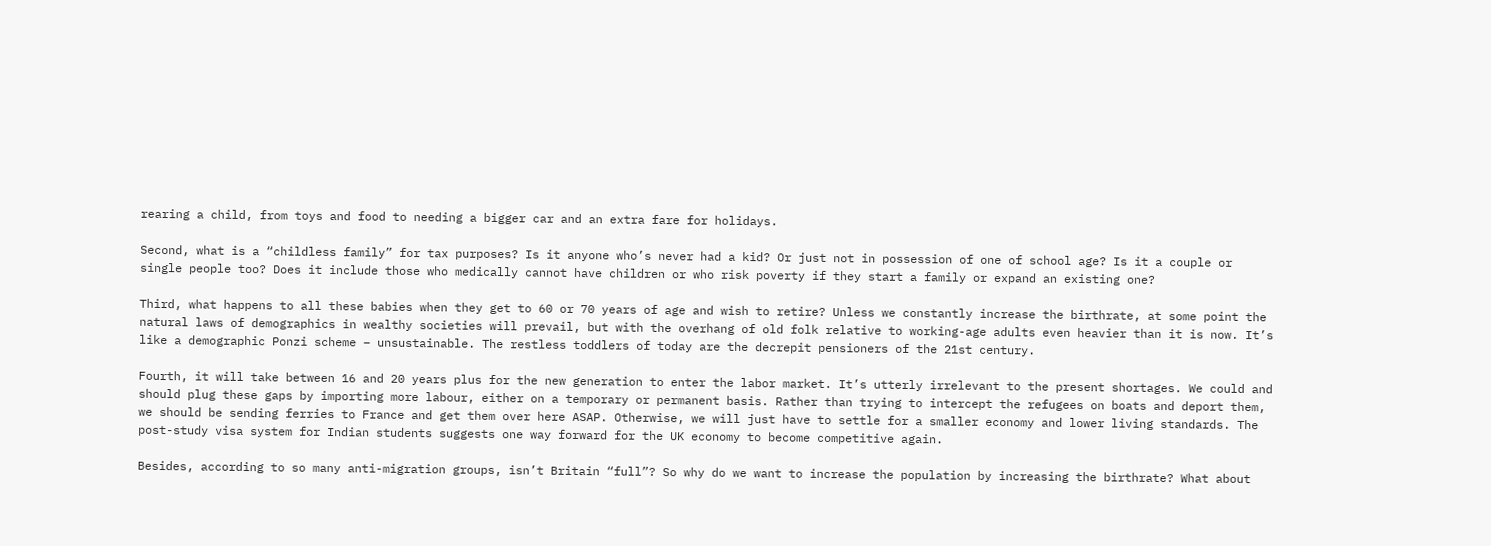rearing a child, from toys and food to needing a bigger car and an extra fare for holidays.

Second, what is a “childless family” for tax purposes? Is it anyone who’s never had a kid? Or just not in possession of one of school age? Is it a couple or single people too? Does it include those who medically cannot have children or who risk poverty if they start a family or expand an existing one?

Third, what happens to all these babies when they get to 60 or 70 years of age and wish to retire? Unless we constantly increase the birthrate, at some point the natural laws of demographics in wealthy societies will prevail, but with the overhang of old folk relative to working-age adults even heavier than it is now. It’s like a demographic Ponzi scheme – unsustainable. The restless toddlers of today are the decrepit pensioners of the 21st century.

Fourth, it will take between 16 and 20 years plus for the new generation to enter the labor market. It’s utterly irrelevant to the present shortages. We could and should plug these gaps by importing more labour, either on a temporary or permanent basis. Rather than trying to intercept the refugees on boats and deport them, we should be sending ferries to France and get them over here ASAP. Otherwise, we will just have to settle for a smaller economy and lower living standards. The post-study visa system for Indian students suggests one way forward for the UK economy to become competitive again.

Besides, according to so many anti-migration groups, isn’t Britain “full”? So why do we want to increase the population by increasing the birthrate? What about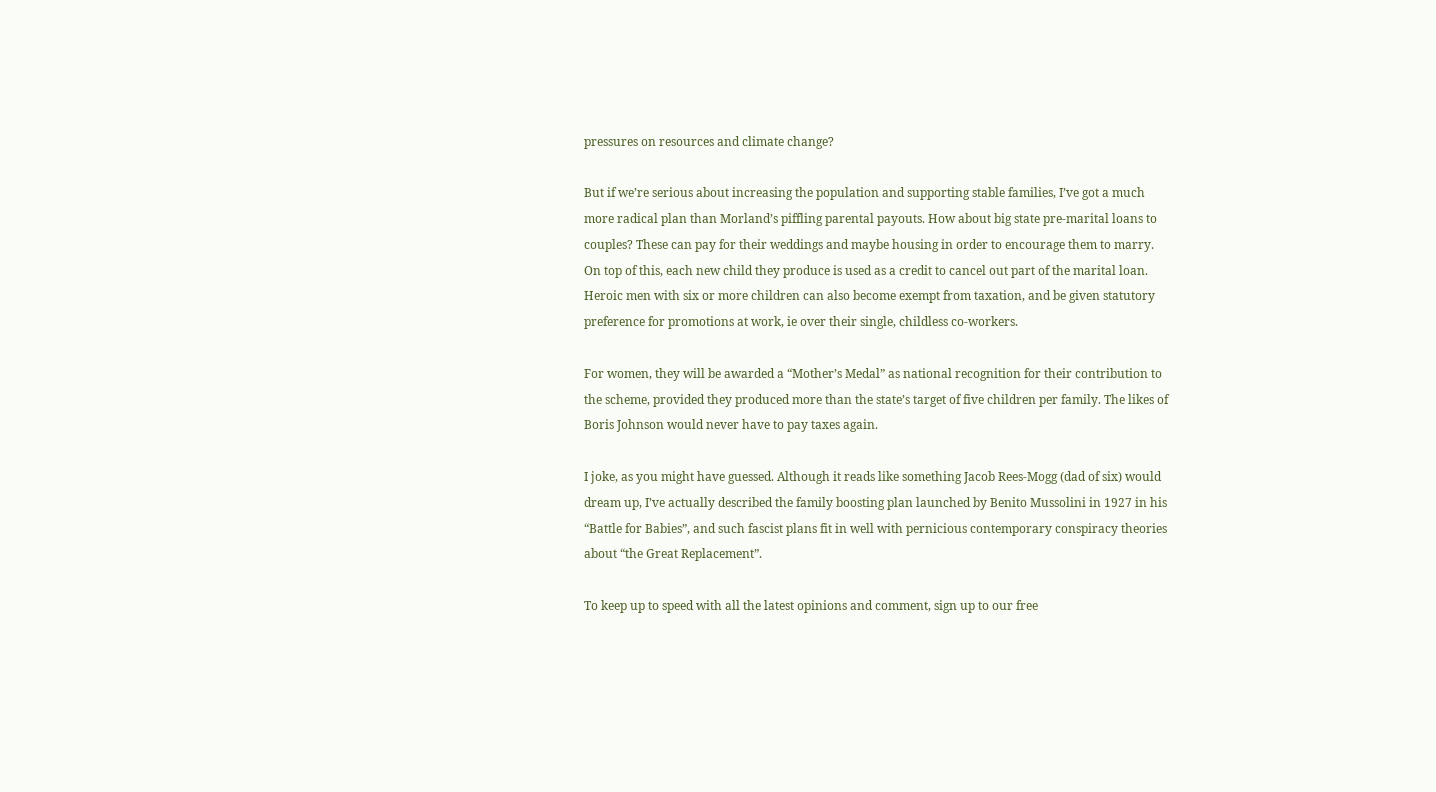pressures on resources and climate change?

But if we’re serious about increasing the population and supporting stable families, I’ve got a much more radical plan than Morland’s piffling parental payouts. How about big state pre-marital loans to couples? These can pay for their weddings and maybe housing in order to encourage them to marry. On top of this, each new child they produce is used as a credit to cancel out part of the marital loan. Heroic men with six or more children can also become exempt from taxation, and be given statutory preference for promotions at work, ie over their single, childless co-workers.

For women, they will be awarded a “Mother’s Medal” as national recognition for their contribution to the scheme, provided they produced more than the state’s target of five children per family. The likes of Boris Johnson would never have to pay taxes again.

I joke, as you might have guessed. Although it reads like something Jacob Rees-Mogg (dad of six) would dream up, I’ve actually described the family boosting plan launched by Benito Mussolini in 1927 in his “Battle for Babies”, and such fascist plans fit in well with pernicious contemporary conspiracy theories about “the Great Replacement”.

To keep up to speed with all the latest opinions and comment, sign up to our free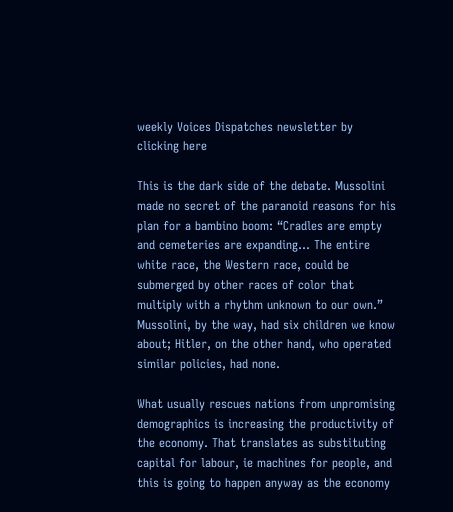weekly Voices Dispatches newsletter by clicking here

This is the dark side of the debate. Mussolini made no secret of the paranoid reasons for his plan for a bambino boom: “Cradles are empty and cemeteries are expanding… The entire white race, the Western race, could be submerged by other races of color that multiply with a rhythm unknown to our own.” Mussolini, by the way, had six children we know about; Hitler, on the other hand, who operated similar policies, had none.

What usually rescues nations from unpromising demographics is increasing the productivity of the economy. That translates as substituting capital for labour, ie machines for people, and this is going to happen anyway as the economy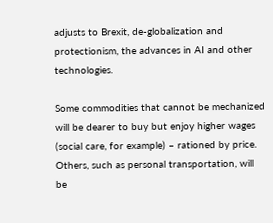adjusts to Brexit, de-globalization and protectionism, the advances in AI and other technologies.

Some commodities that cannot be mechanized will be dearer to buy but enjoy higher wages (social care, for example) – rationed by price. Others, such as personal transportation, will be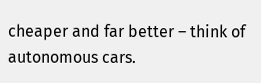cheaper and far better – think of autonomous cars.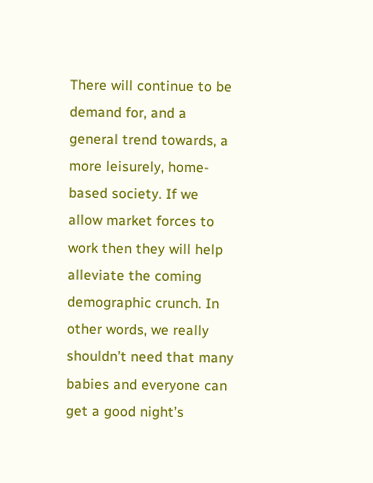There will continue to be demand for, and a general trend towards, a more leisurely, home-based society. If we allow market forces to work then they will help alleviate the coming demographic crunch. In other words, we really shouldn’t need that many babies and everyone can get a good night’s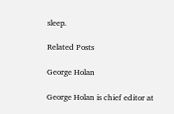sleep.

Related Posts

George Holan

George Holan is chief editor at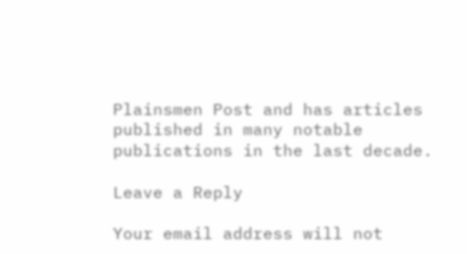Plainsmen Post and has articles published in many notable publications in the last decade.

Leave a Reply

Your email address will not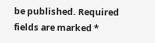be published. Required fields are marked *